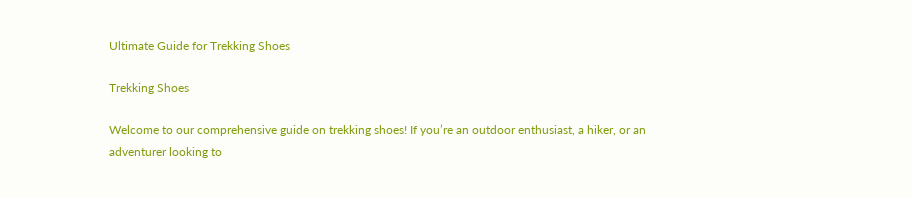Ultimate Guide for Trekking Shoes

Trekking Shoes

Welcome to our comprehensive guide on trekking shoes! If you’re an outdoor enthusiast, a hiker, or an adventurer looking to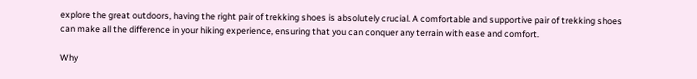explore the great outdoors, having the right pair of trekking shoes is absolutely crucial. A comfortable and supportive pair of trekking shoes can make all the difference in your hiking experience, ensuring that you can conquer any terrain with ease and comfort.

Why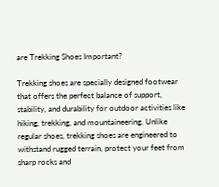are Trekking Shoes Important?

Trekking shoes are specially designed footwear that offers the perfect balance of support, stability, and durability for outdoor activities like hiking, trekking, and mountaineering. Unlike regular shoes, trekking shoes are engineered to withstand rugged terrain, protect your feet from sharp rocks and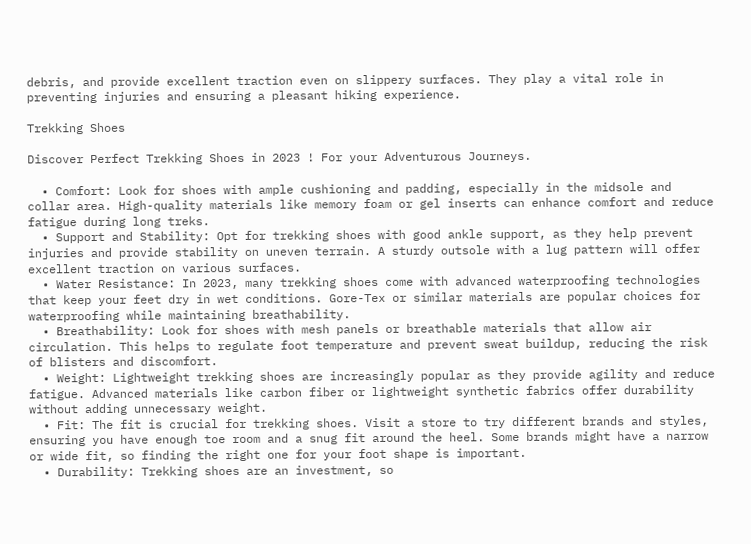debris, and provide excellent traction even on slippery surfaces. They play a vital role in preventing injuries and ensuring a pleasant hiking experience.

Trekking Shoes

Discover Perfect Trekking Shoes in 2023 ! For your Adventurous Journeys.

  • Comfort: Look for shoes with ample cushioning and padding, especially in the midsole and collar area. High-quality materials like memory foam or gel inserts can enhance comfort and reduce fatigue during long treks.
  • Support and Stability: Opt for trekking shoes with good ankle support, as they help prevent injuries and provide stability on uneven terrain. A sturdy outsole with a lug pattern will offer excellent traction on various surfaces.
  • Water Resistance: In 2023, many trekking shoes come with advanced waterproofing technologies that keep your feet dry in wet conditions. Gore-Tex or similar materials are popular choices for waterproofing while maintaining breathability.
  • Breathability: Look for shoes with mesh panels or breathable materials that allow air circulation. This helps to regulate foot temperature and prevent sweat buildup, reducing the risk of blisters and discomfort.
  • Weight: Lightweight trekking shoes are increasingly popular as they provide agility and reduce fatigue. Advanced materials like carbon fiber or lightweight synthetic fabrics offer durability without adding unnecessary weight.
  • Fit: The fit is crucial for trekking shoes. Visit a store to try different brands and styles, ensuring you have enough toe room and a snug fit around the heel. Some brands might have a narrow or wide fit, so finding the right one for your foot shape is important.
  • Durability: Trekking shoes are an investment, so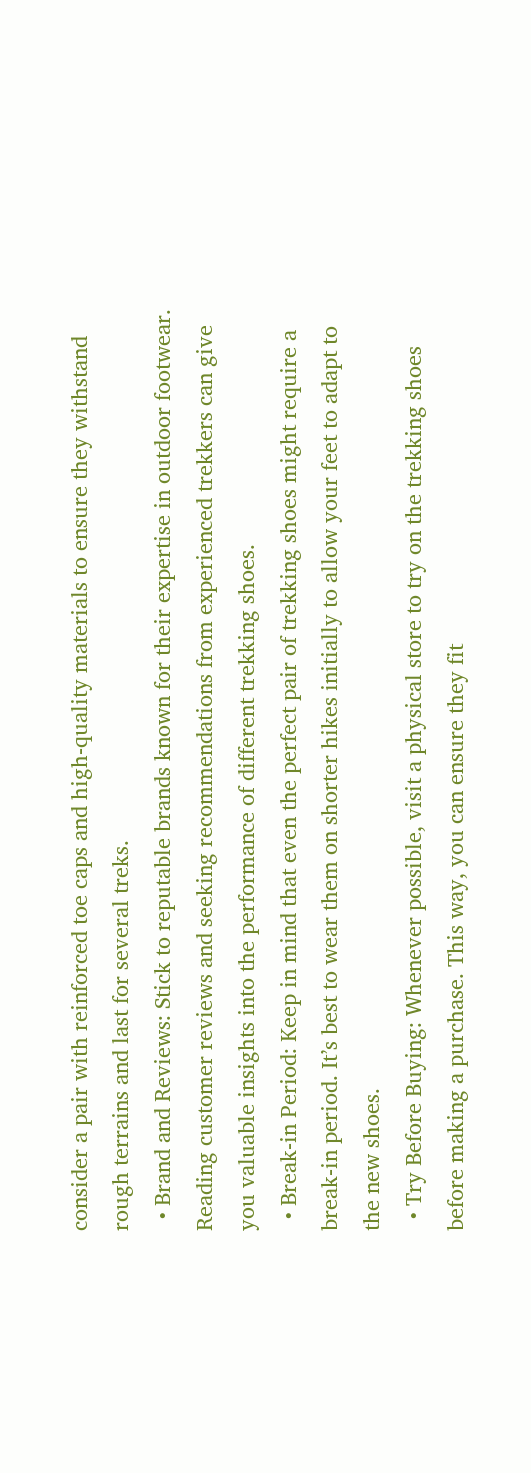consider a pair with reinforced toe caps and high-quality materials to ensure they withstand rough terrains and last for several treks.
  • Brand and Reviews: Stick to reputable brands known for their expertise in outdoor footwear. Reading customer reviews and seeking recommendations from experienced trekkers can give you valuable insights into the performance of different trekking shoes.
  • Break-in Period: Keep in mind that even the perfect pair of trekking shoes might require a break-in period. It’s best to wear them on shorter hikes initially to allow your feet to adapt to the new shoes.
  • Try Before Buying: Whenever possible, visit a physical store to try on the trekking shoes before making a purchase. This way, you can ensure they fit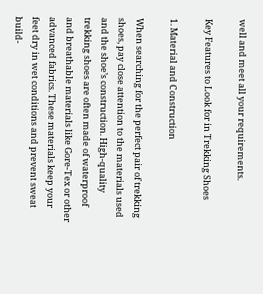well and meet all your requirements.

Key Features to Look for in Trekking Shoes

1. Material and Construction

When searching for the perfect pair of trekking shoes, pay close attention to the materials used and the shoe’s construction. High-quality trekking shoes are often made of waterproof and breathable materials like Gore-Tex or other advanced fabrics. These materials keep your feet dry in wet conditions and prevent sweat build-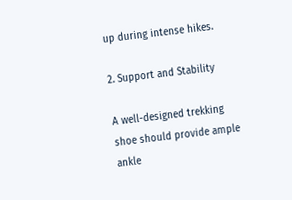up during intense hikes.

2. Support and Stability

A well-designed trekking shoe should provide ample ankle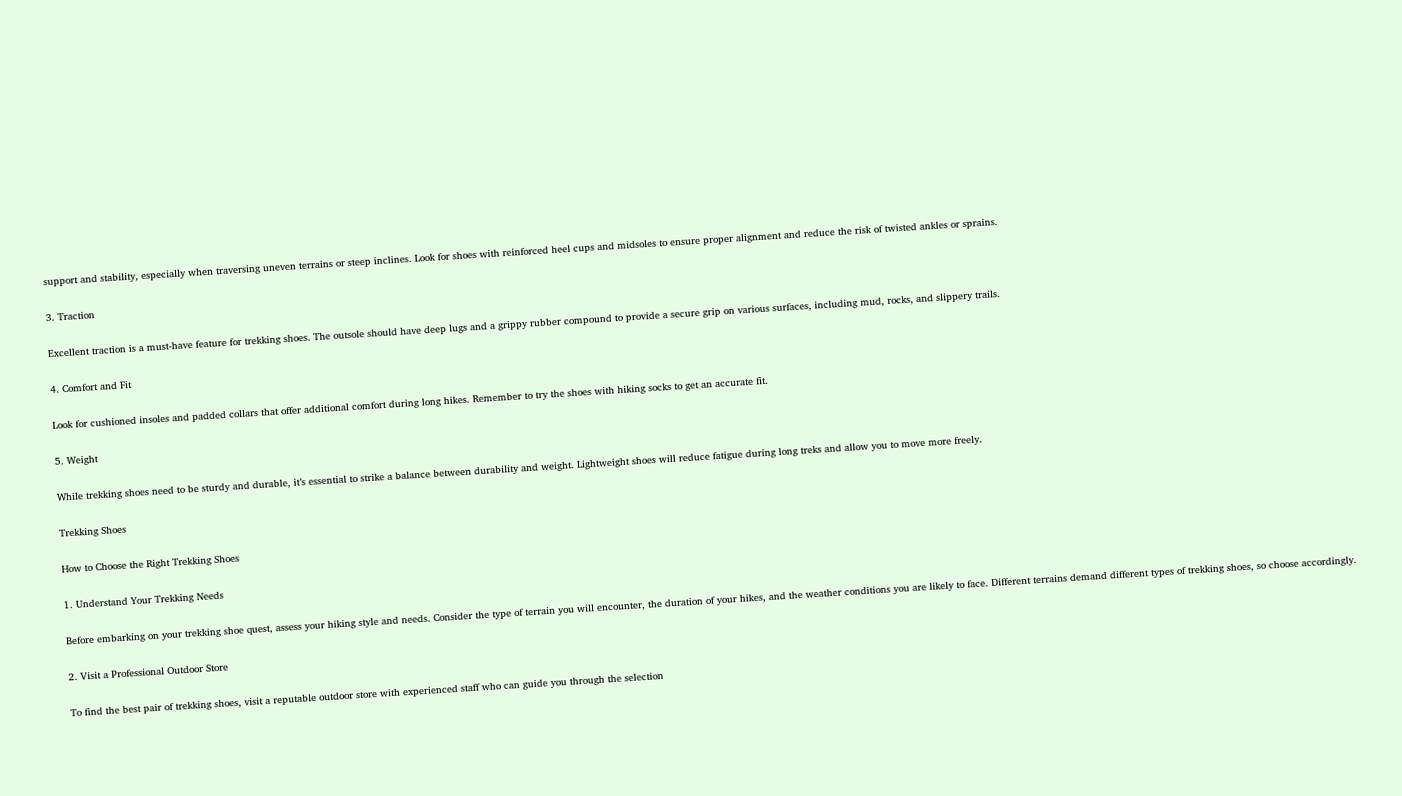support and stability, especially when traversing uneven terrains or steep inclines. Look for shoes with reinforced heel cups and midsoles to ensure proper alignment and reduce the risk of twisted ankles or sprains.

3. Traction

Excellent traction is a must-have feature for trekking shoes. The outsole should have deep lugs and a grippy rubber compound to provide a secure grip on various surfaces, including mud, rocks, and slippery trails.

4. Comfort and Fit

Look for cushioned insoles and padded collars that offer additional comfort during long hikes. Remember to try the shoes with hiking socks to get an accurate fit.

5. Weight

While trekking shoes need to be sturdy and durable, it’s essential to strike a balance between durability and weight. Lightweight shoes will reduce fatigue during long treks and allow you to move more freely.

Trekking Shoes

How to Choose the Right Trekking Shoes

1. Understand Your Trekking Needs

Before embarking on your trekking shoe quest, assess your hiking style and needs. Consider the type of terrain you will encounter, the duration of your hikes, and the weather conditions you are likely to face. Different terrains demand different types of trekking shoes, so choose accordingly.

2. Visit a Professional Outdoor Store

To find the best pair of trekking shoes, visit a reputable outdoor store with experienced staff who can guide you through the selection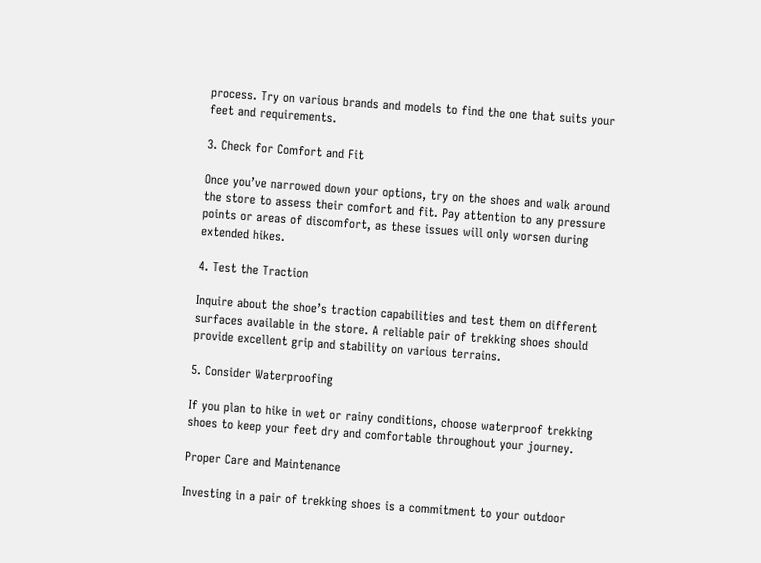process. Try on various brands and models to find the one that suits your feet and requirements.

3. Check for Comfort and Fit

Once you’ve narrowed down your options, try on the shoes and walk around the store to assess their comfort and fit. Pay attention to any pressure points or areas of discomfort, as these issues will only worsen during extended hikes.

4. Test the Traction

Inquire about the shoe’s traction capabilities and test them on different surfaces available in the store. A reliable pair of trekking shoes should provide excellent grip and stability on various terrains.

5. Consider Waterproofing

If you plan to hike in wet or rainy conditions, choose waterproof trekking shoes to keep your feet dry and comfortable throughout your journey.

Proper Care and Maintenance

Investing in a pair of trekking shoes is a commitment to your outdoor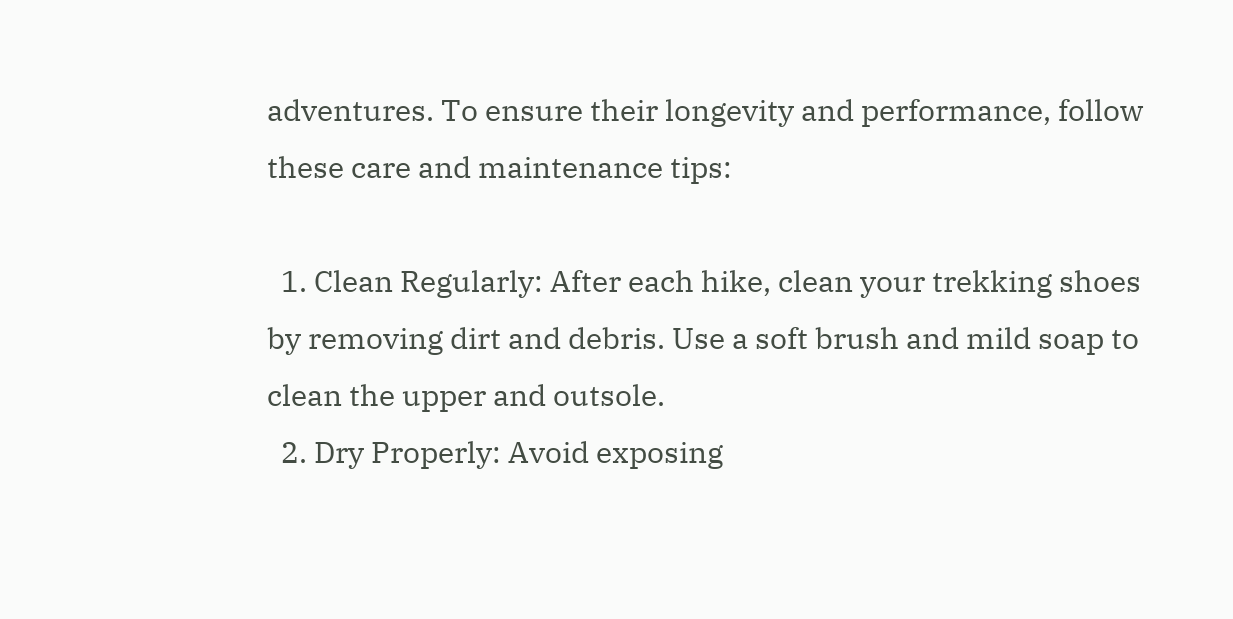adventures. To ensure their longevity and performance, follow these care and maintenance tips:

  1. Clean Regularly: After each hike, clean your trekking shoes by removing dirt and debris. Use a soft brush and mild soap to clean the upper and outsole.
  2. Dry Properly: Avoid exposing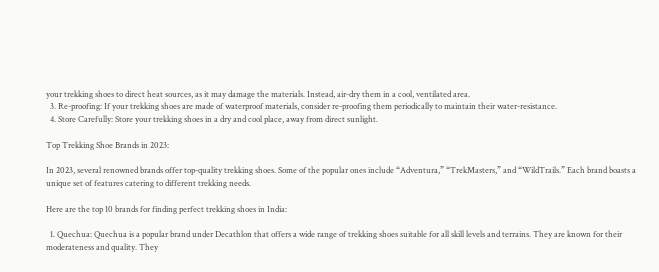your trekking shoes to direct heat sources, as it may damage the materials. Instead, air-dry them in a cool, ventilated area.
  3. Re-proofing: If your trekking shoes are made of waterproof materials, consider re-proofing them periodically to maintain their water-resistance.
  4. Store Carefully: Store your trekking shoes in a dry and cool place, away from direct sunlight.

Top Trekking Shoe Brands in 2023:

In 2023, several renowned brands offer top-quality trekking shoes. Some of the popular ones include “Adventura,” “TrekMasters,” and “WildTrails.” Each brand boasts a unique set of features catering to different trekking needs.

Here are the top 10 brands for finding perfect trekking shoes in India:

  1. Quechua: Quechua is a popular brand under Decathlon that offers a wide range of trekking shoes suitable for all skill levels and terrains. They are known for their moderateness and quality. They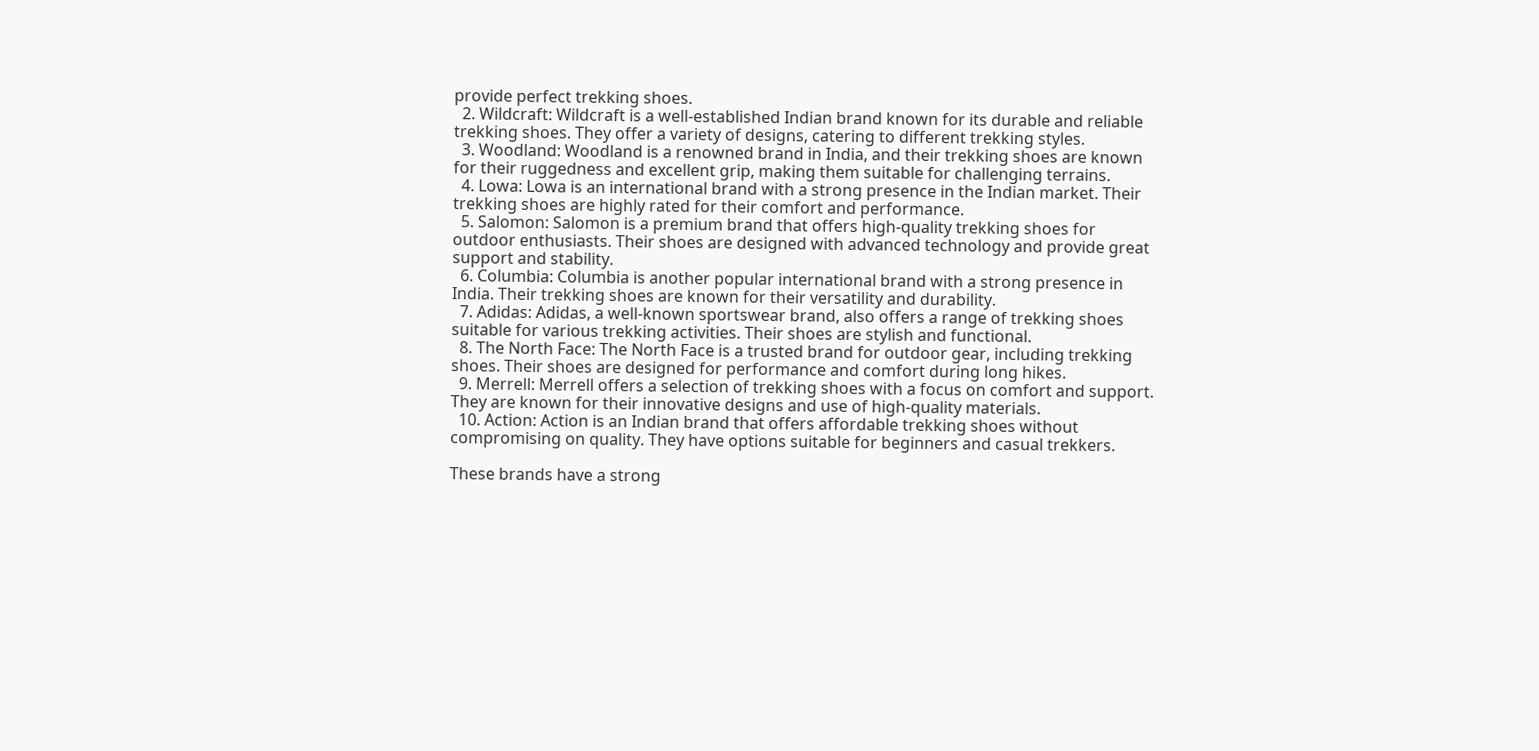provide perfect trekking shoes.
  2. Wildcraft: Wildcraft is a well-established Indian brand known for its durable and reliable trekking shoes. They offer a variety of designs, catering to different trekking styles.
  3. Woodland: Woodland is a renowned brand in India, and their trekking shoes are known for their ruggedness and excellent grip, making them suitable for challenging terrains.
  4. Lowa: Lowa is an international brand with a strong presence in the Indian market. Their trekking shoes are highly rated for their comfort and performance.
  5. Salomon: Salomon is a premium brand that offers high-quality trekking shoes for outdoor enthusiasts. Their shoes are designed with advanced technology and provide great support and stability.
  6. Columbia: Columbia is another popular international brand with a strong presence in India. Their trekking shoes are known for their versatility and durability.
  7. Adidas: Adidas, a well-known sportswear brand, also offers a range of trekking shoes suitable for various trekking activities. Their shoes are stylish and functional.
  8. The North Face: The North Face is a trusted brand for outdoor gear, including trekking shoes. Their shoes are designed for performance and comfort during long hikes.
  9. Merrell: Merrell offers a selection of trekking shoes with a focus on comfort and support. They are known for their innovative designs and use of high-quality materials.
  10. Action: Action is an Indian brand that offers affordable trekking shoes without compromising on quality. They have options suitable for beginners and casual trekkers.

These brands have a strong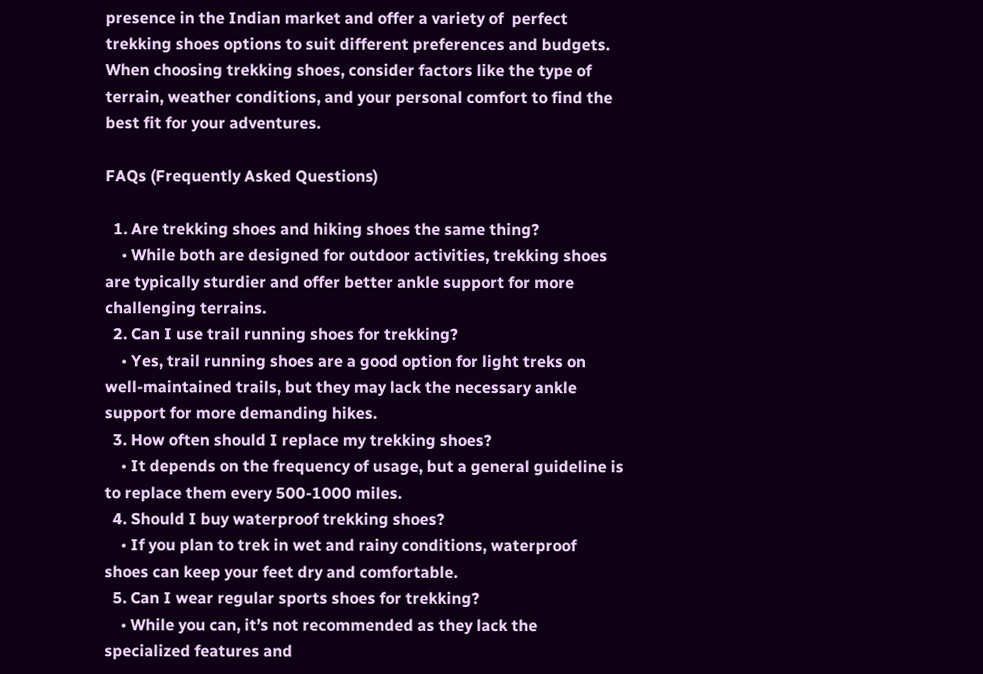presence in the Indian market and offer a variety of  perfect trekking shoes options to suit different preferences and budgets. When choosing trekking shoes, consider factors like the type of terrain, weather conditions, and your personal comfort to find the best fit for your adventures.

FAQs (Frequently Asked Questions)

  1. Are trekking shoes and hiking shoes the same thing?
    • While both are designed for outdoor activities, trekking shoes are typically sturdier and offer better ankle support for more challenging terrains.
  2. Can I use trail running shoes for trekking?
    • Yes, trail running shoes are a good option for light treks on well-maintained trails, but they may lack the necessary ankle support for more demanding hikes.
  3. How often should I replace my trekking shoes?
    • It depends on the frequency of usage, but a general guideline is to replace them every 500-1000 miles.
  4. Should I buy waterproof trekking shoes?
    • If you plan to trek in wet and rainy conditions, waterproof shoes can keep your feet dry and comfortable.
  5. Can I wear regular sports shoes for trekking?
    • While you can, it’s not recommended as they lack the specialized features and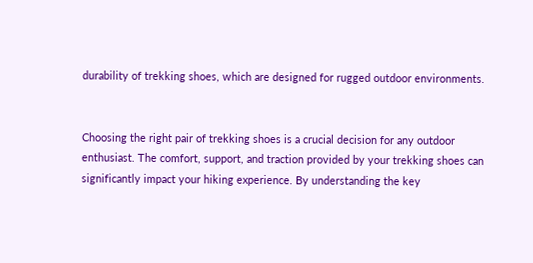durability of trekking shoes, which are designed for rugged outdoor environments.


Choosing the right pair of trekking shoes is a crucial decision for any outdoor enthusiast. The comfort, support, and traction provided by your trekking shoes can significantly impact your hiking experience. By understanding the key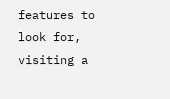features to look for, visiting a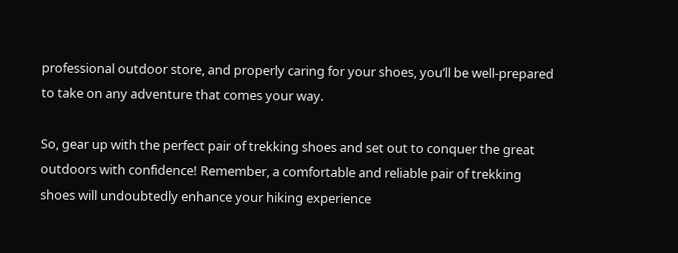professional outdoor store, and properly caring for your shoes, you’ll be well-prepared to take on any adventure that comes your way.

So, gear up with the perfect pair of trekking shoes and set out to conquer the great outdoors with confidence! Remember, a comfortable and reliable pair of trekking shoes will undoubtedly enhance your hiking experience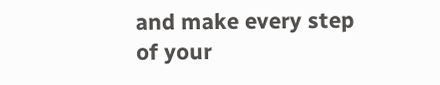and make every step of your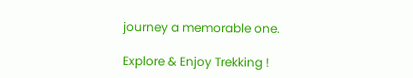journey a memorable one.

Explore & Enjoy Trekking !